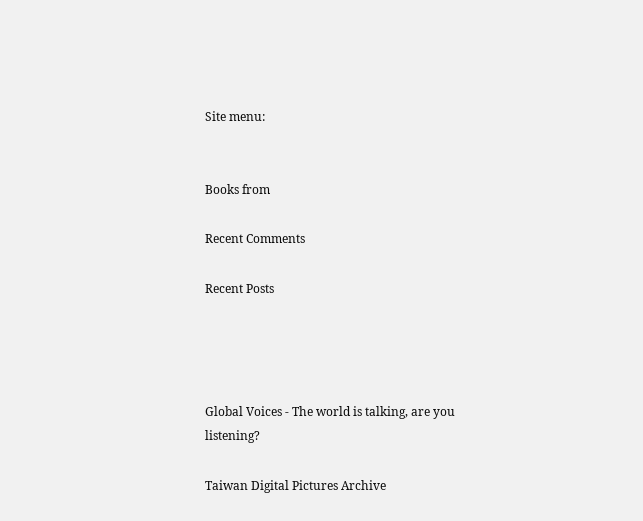Site menu:


Books from

Recent Comments

Recent Posts




Global Voices - The world is talking, are you listening?

Taiwan Digital Pictures Archive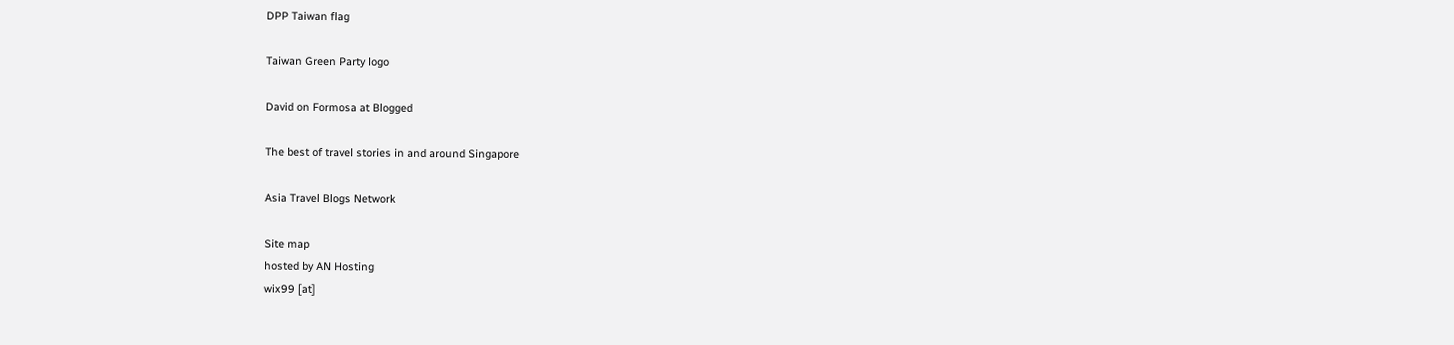DPP Taiwan flag

Taiwan Green Party logo

David on Formosa at Blogged

The best of travel stories in and around Singapore

Asia Travel Blogs Network

Site map
hosted by AN Hosting
wix99 [at]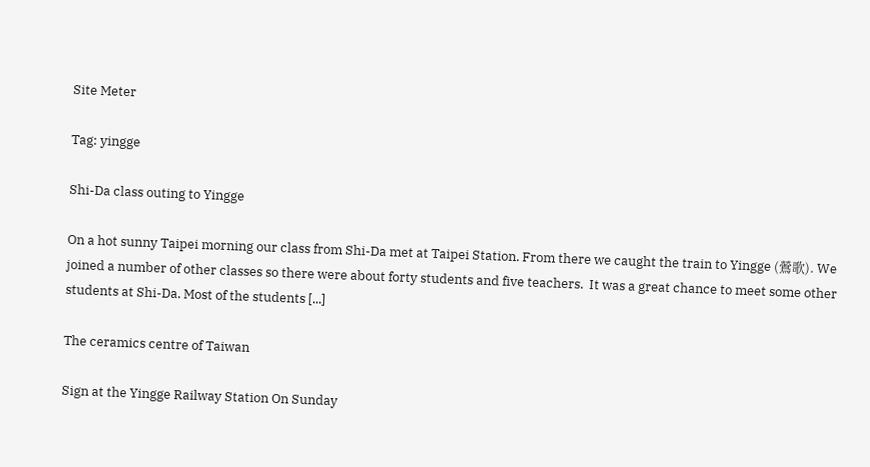Site Meter

Tag: yingge

Shi-Da class outing to Yingge

On a hot sunny Taipei morning our class from Shi-Da met at Taipei Station. From there we caught the train to Yingge (鶯歌). We joined a number of other classes so there were about forty students and five teachers.  It was a great chance to meet some other students at Shi-Da. Most of the students [...]

The ceramics centre of Taiwan

Sign at the Yingge Railway Station On Sunday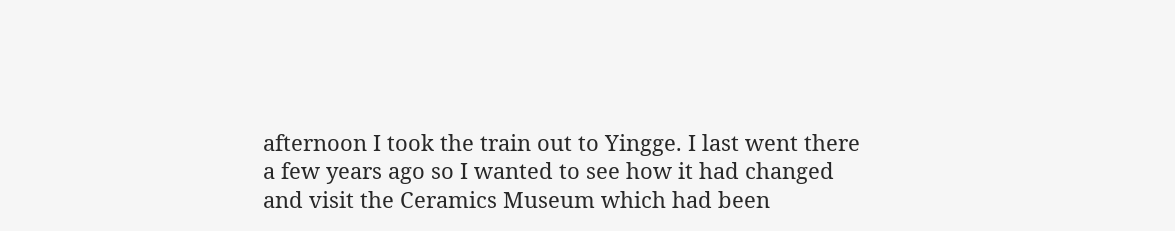afternoon I took the train out to Yingge. I last went there a few years ago so I wanted to see how it had changed and visit the Ceramics Museum which had been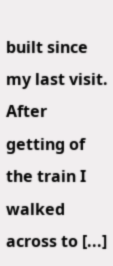built since my last visit. After getting of the train I walked across to [...]